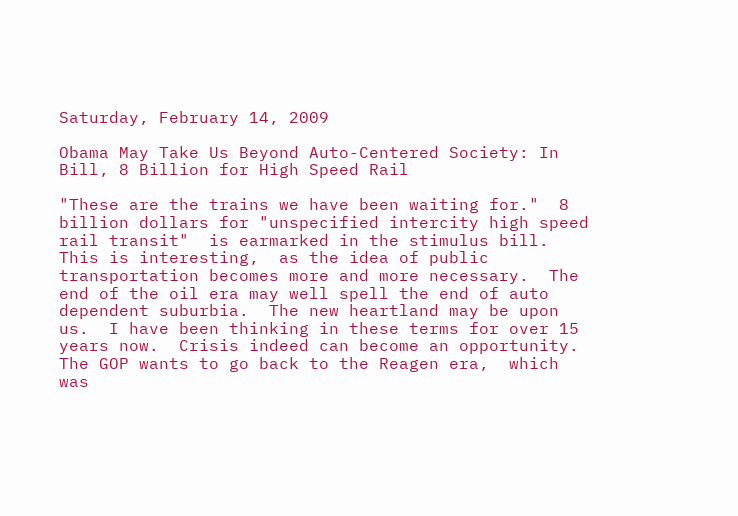Saturday, February 14, 2009

Obama May Take Us Beyond Auto-Centered Society: In Bill, 8 Billion for High Speed Rail

"These are the trains we have been waiting for."  8 billion dollars for "unspecified intercity high speed rail transit"  is earmarked in the stimulus bill.  This is interesting,  as the idea of public transportation becomes more and more necessary.  The end of the oil era may well spell the end of auto dependent suburbia.  The new heartland may be upon us.  I have been thinking in these terms for over 15 years now.  Crisis indeed can become an opportunity.  The GOP wants to go back to the Reagen era,  which was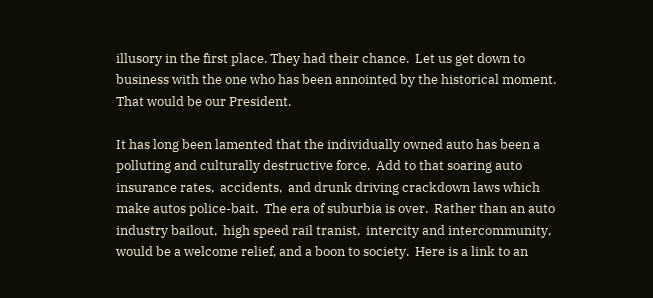illusory in the first place. They had their chance.  Let us get down to business with the one who has been annointed by the historical moment.  That would be our President.

It has long been lamented that the individually owned auto has been a polluting and culturally destructive force.  Add to that soaring auto insurance rates,  accidents,  and drunk driving crackdown laws which make autos police-bait.  The era of suburbia is over.  Rather than an auto industry bailout,  high speed rail tranist,  intercity and intercommunity,  would be a welcome relief, and a boon to society.  Here is a link to an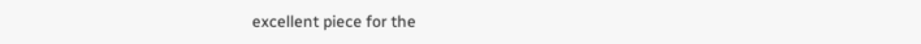excellent piece for the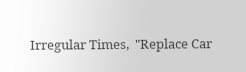Irregular Times,  "Replace Car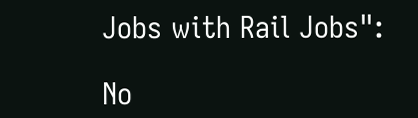Jobs with Rail Jobs":

No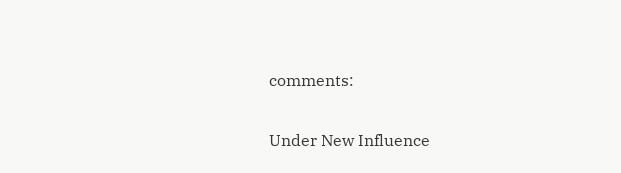comments:

Under New Influence